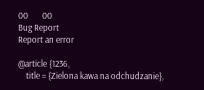00       00
Bug Report
Report an error

@article {1236,
    title = {Zielona kawa na odchudzanie},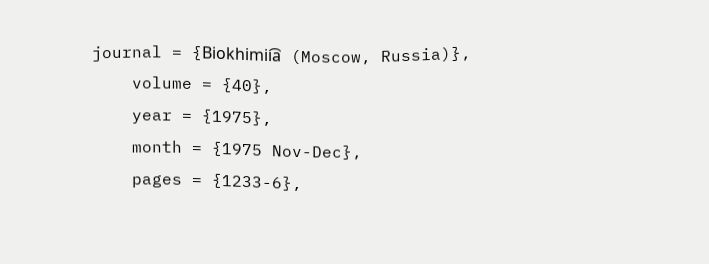journal = {Biokhimii͡a (Moscow, Russia)},
    volume = {40},
    year = {1975},
    month = {1975 Nov-Dec},
    pages = {1233-6},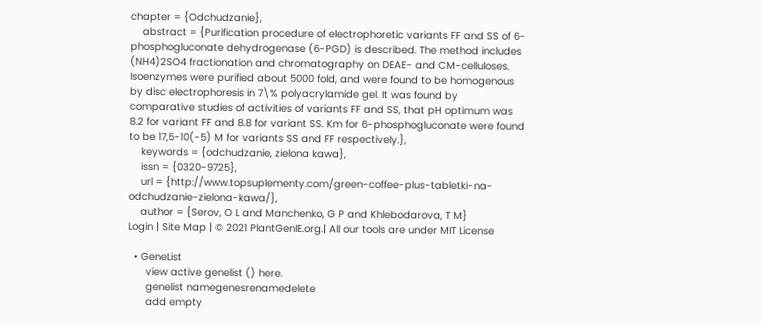chapter = {Odchudzanie},
    abstract = {Purification procedure of electrophoretic variants FF and SS of 6-phosphogluconate dehydrogenase (6-PGD) is described. The method includes (NH4)2SO4 fractionation and chromatography on DEAE- and CM-celluloses. Isoenzymes were purified about 5000 fold, and were found to be homogenous by disc electrophoresis in 7\% polyacrylamide gel. It was found by comparative studies of activities of variants FF and SS, that pH optimum was 8.2 for variant FF and 8.8 for variant SS. Km for 6-phosphogluconate were found to be 17,5-10(-5) M for variants SS and FF respectively.},
    keywords = {odchudzanie, zielona kawa},
    issn = {0320-9725},
    url = {http://www.topsuplementy.com/green-coffee-plus-tabletki-na-odchudzanie-zielona-kawa/},
    author = {Serov, O L and Manchenko, G P and Khlebodarova, T M}
Login | Site Map | © 2021 PlantGenIE.org.| All our tools are under MIT License

  • GeneList
      view active genelist () here.
      genelist namegenesrenamedelete
      add empty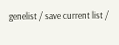genelist / save current list /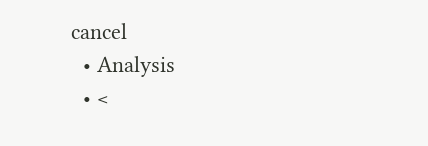cancel
  • Analysis
  • <